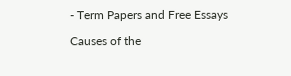- Term Papers and Free Essays

Causes of the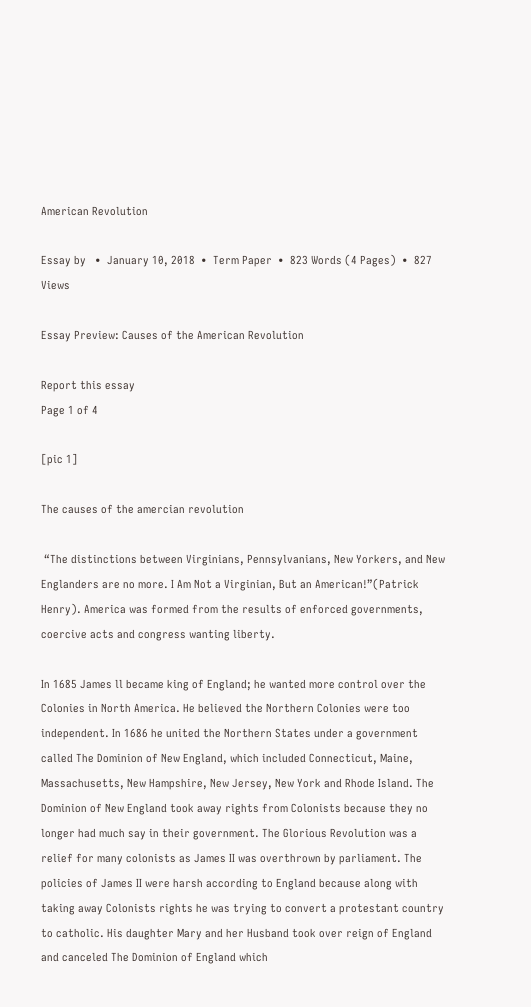American Revolution

Essay by   •  January 10, 2018  •  Term Paper  •  823 Words (4 Pages)  •  827 Views

Essay Preview: Causes of the American Revolution

Report this essay
Page 1 of 4

[pic 1]

The causes of the amercian revolution

 “The distinctions between Virginians, Pennsylvanians, New Yorkers, and New Englanders are no more. I Am Not a Virginian, But an American!”(Patrick Henry). America was formed from the results of enforced governments, coercive acts and congress wanting liberty.

In 1685 James ll became king of England; he wanted more control over the Colonies in North America. He believed the Northern Colonies were too independent. In 1686 he united the Northern States under a government called The Dominion of New England, which included Connecticut, Maine, Massachusetts, New Hampshire, New Jersey, New York and Rhode Island. The Dominion of New England took away rights from Colonists because they no longer had much say in their government. The Glorious Revolution was a relief for many colonists as James II was overthrown by parliament. The policies of James II were harsh according to England because along with taking away Colonists rights he was trying to convert a protestant country to catholic. His daughter Mary and her Husband took over reign of England and canceled The Dominion of England which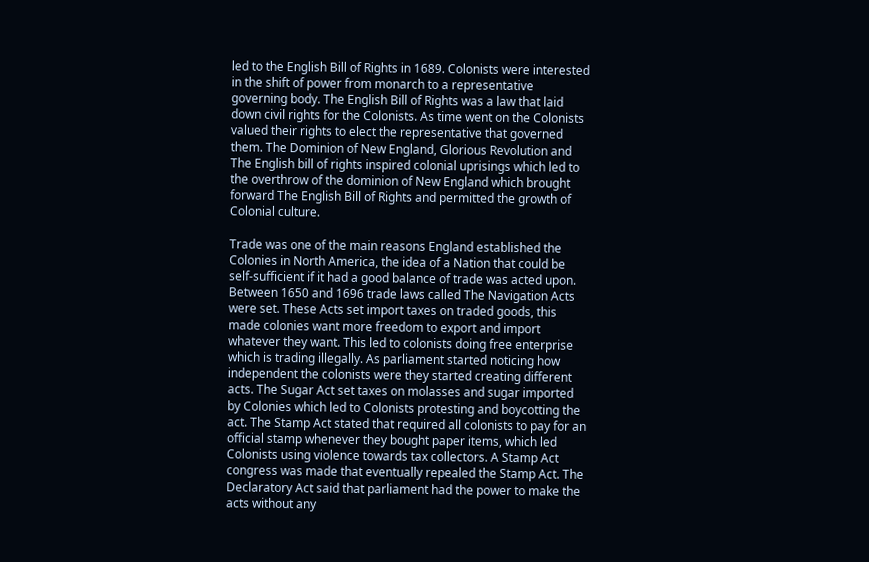led to the English Bill of Rights in 1689. Colonists were interested in the shift of power from monarch to a representative governing body. The English Bill of Rights was a law that laid down civil rights for the Colonists. As time went on the Colonists valued their rights to elect the representative that governed them. The Dominion of New England, Glorious Revolution and The English bill of rights inspired colonial uprisings which led to the overthrow of the dominion of New England which brought forward The English Bill of Rights and permitted the growth of Colonial culture.

Trade was one of the main reasons England established the Colonies in North America, the idea of a Nation that could be self-sufficient if it had a good balance of trade was acted upon. Between 1650 and 1696 trade laws called The Navigation Acts were set. These Acts set import taxes on traded goods, this made colonies want more freedom to export and import whatever they want. This led to colonists doing free enterprise which is trading illegally. As parliament started noticing how independent the colonists were they started creating different acts. The Sugar Act set taxes on molasses and sugar imported by Colonies which led to Colonists protesting and boycotting the act. The Stamp Act stated that required all colonists to pay for an official stamp whenever they bought paper items, which led Colonists using violence towards tax collectors. A Stamp Act congress was made that eventually repealed the Stamp Act. The Declaratory Act said that parliament had the power to make the acts without any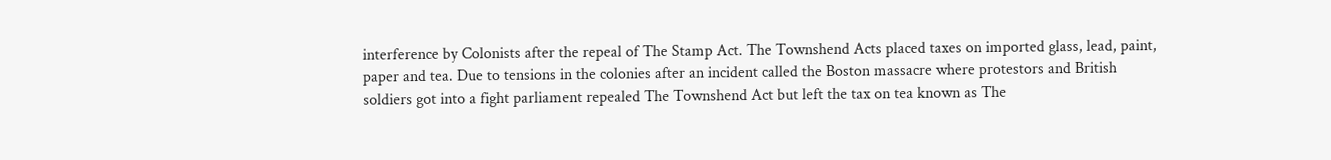interference by Colonists after the repeal of The Stamp Act. The Townshend Acts placed taxes on imported glass, lead, paint, paper and tea. Due to tensions in the colonies after an incident called the Boston massacre where protestors and British soldiers got into a fight parliament repealed The Townshend Act but left the tax on tea known as The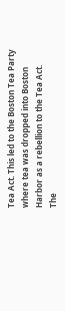Tea Act. This led to the Boston Tea Party where tea was dropped into Boston Harbor as a rebellion to the Tea Act. The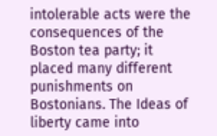intolerable acts were the consequences of the Boston tea party; it placed many different punishments on Bostonians. The Ideas of liberty came into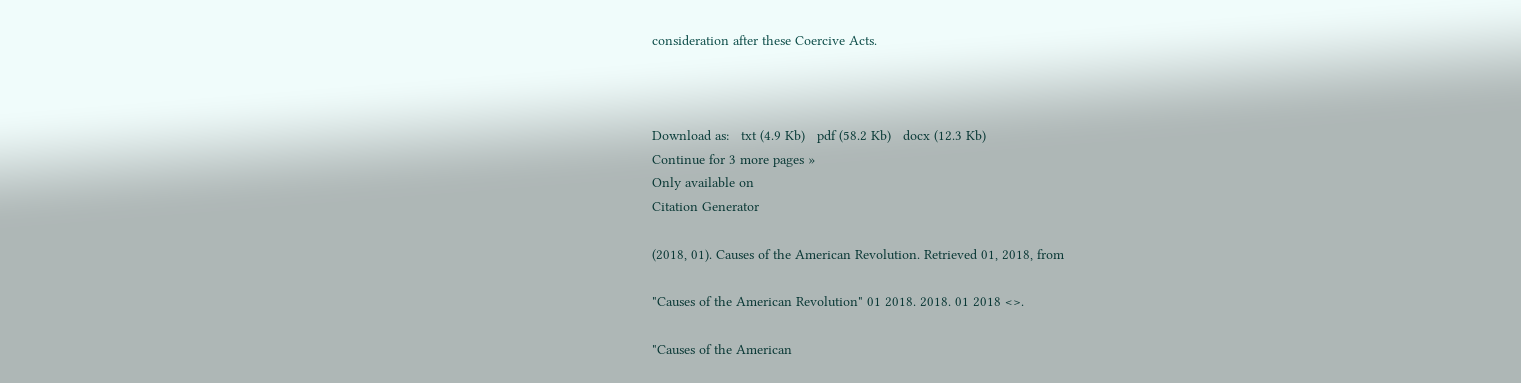consideration after these Coercive Acts.



Download as:   txt (4.9 Kb)   pdf (58.2 Kb)   docx (12.3 Kb)
Continue for 3 more pages »
Only available on
Citation Generator

(2018, 01). Causes of the American Revolution. Retrieved 01, 2018, from

"Causes of the American Revolution" 01 2018. 2018. 01 2018 <>.

"Causes of the American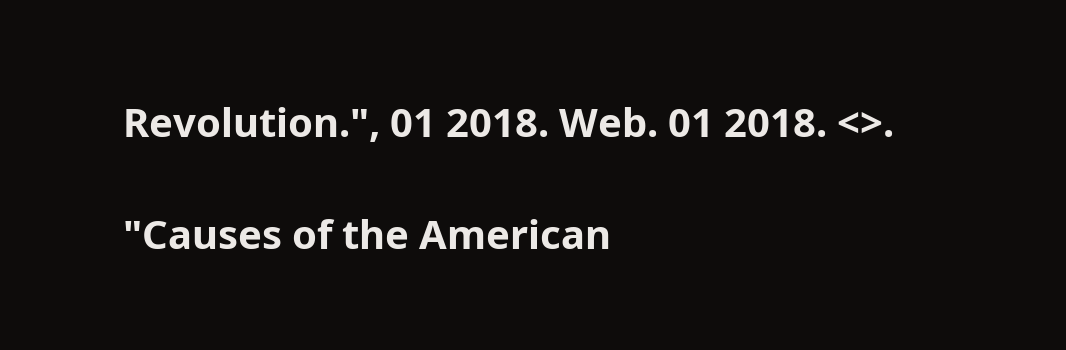Revolution.", 01 2018. Web. 01 2018. <>.

"Causes of the American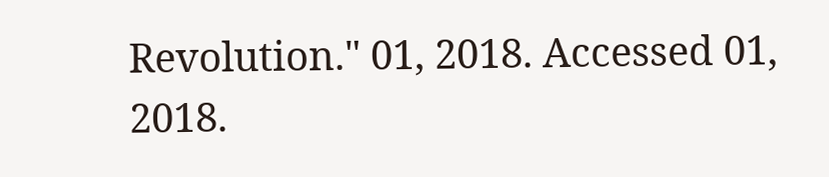Revolution." 01, 2018. Accessed 01, 2018.